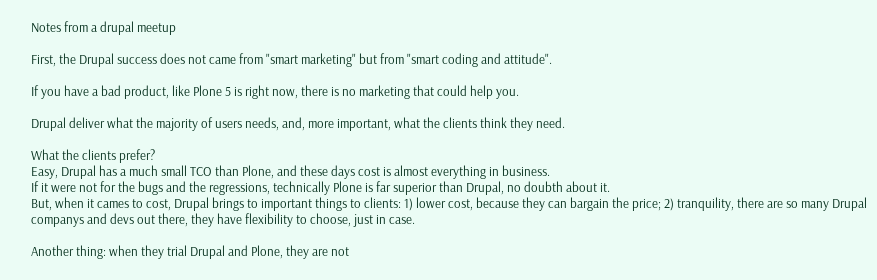Notes from a drupal meetup

First, the Drupal success does not came from "smart marketing" but from "smart coding and attitude".

If you have a bad product, like Plone 5 is right now, there is no marketing that could help you.

Drupal deliver what the majority of users needs, and, more important, what the clients think they need.

What the clients prefer?
Easy, Drupal has a much small TCO than Plone, and these days cost is almost everything in business.
If it were not for the bugs and the regressions, technically Plone is far superior than Drupal, no doubth about it.
But, when it cames to cost, Drupal brings to important things to clients: 1) lower cost, because they can bargain the price; 2) tranquility, there are so many Drupal companys and devs out there, they have flexibility to choose, just in case.

Another thing: when they trial Drupal and Plone, they are not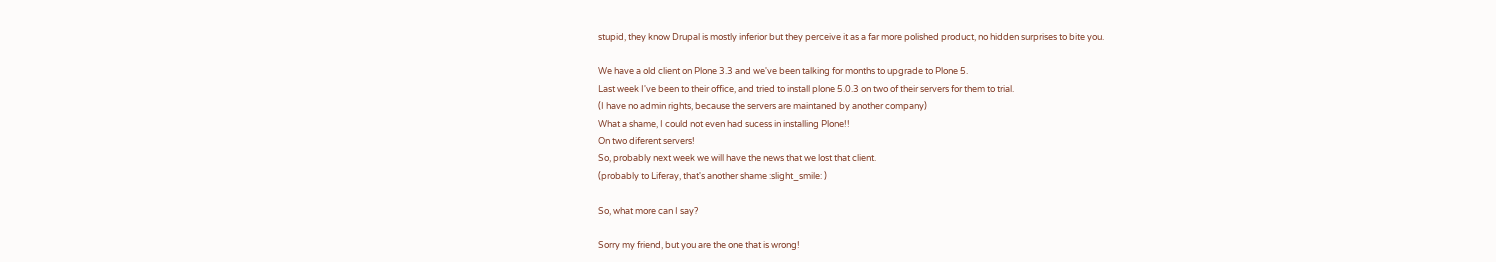stupid, they know Drupal is mostly inferior but they perceive it as a far more polished product, no hidden surprises to bite you.

We have a old client on Plone 3.3 and we've been talking for months to upgrade to Plone 5.
Last week I've been to their office, and tried to install plone 5.0.3 on two of their servers for them to trial.
(I have no admin rights, because the servers are maintaned by another company)
What a shame, I could not even had sucess in installing Plone!!
On two diferent servers!
So, probably next week we will have the news that we lost that client.
(probably to Liferay, that's another shame :slight_smile: )

So, what more can I say?

Sorry my friend, but you are the one that is wrong!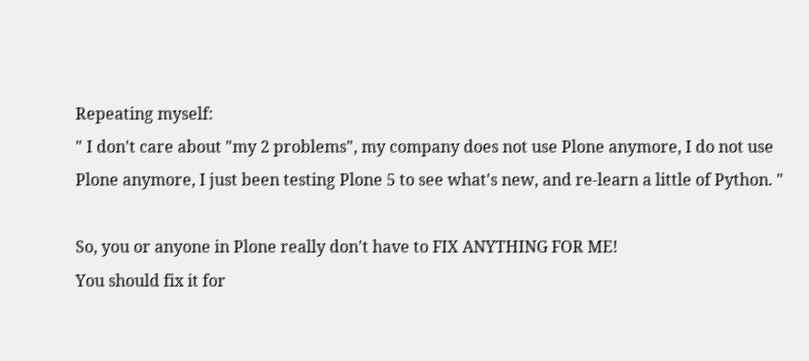Repeating myself:
" I don't care about "my 2 problems", my company does not use Plone anymore, I do not use Plone anymore, I just been testing Plone 5 to see what's new, and re-learn a little of Python. "

So, you or anyone in Plone really don't have to FIX ANYTHING FOR ME!
You should fix it for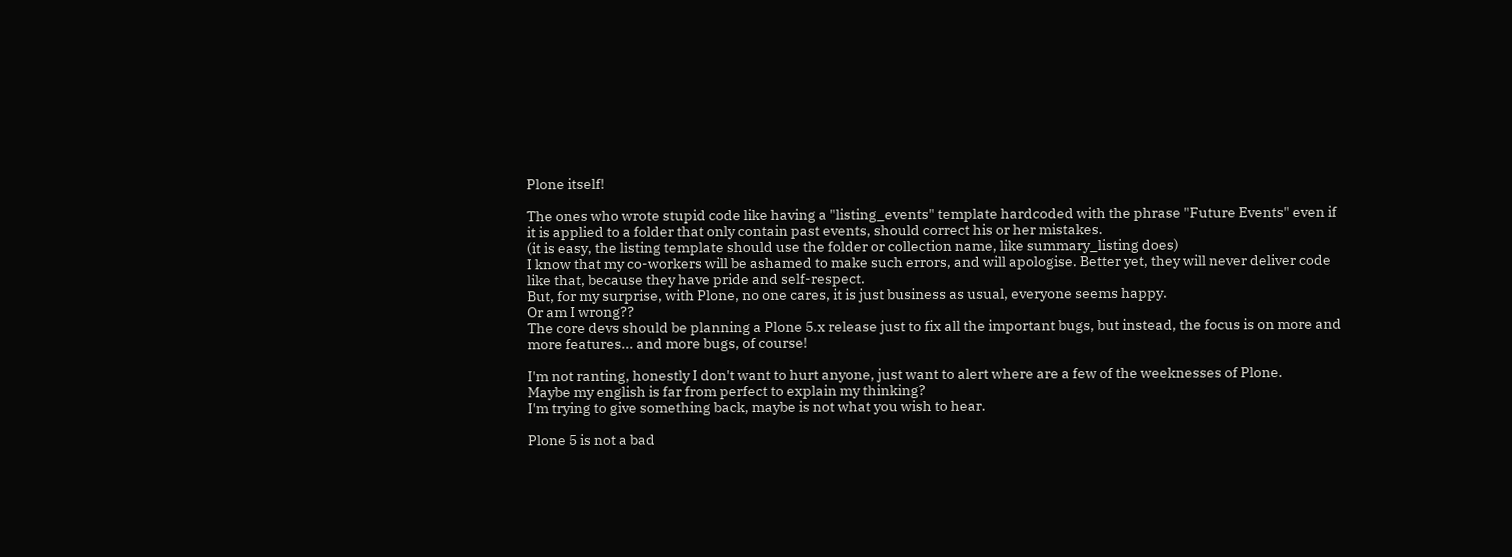Plone itself!

The ones who wrote stupid code like having a "listing_events" template hardcoded with the phrase "Future Events" even if it is applied to a folder that only contain past events, should correct his or her mistakes.
(it is easy, the listing template should use the folder or collection name, like summary_listing does)
I know that my co-workers will be ashamed to make such errors, and will apologise. Better yet, they will never deliver code like that, because they have pride and self-respect.
But, for my surprise, with Plone, no one cares, it is just business as usual, everyone seems happy.
Or am I wrong??
The core devs should be planning a Plone 5.x release just to fix all the important bugs, but instead, the focus is on more and more features... and more bugs, of course!

I'm not ranting, honestly I don't want to hurt anyone, just want to alert where are a few of the weeknesses of Plone.
Maybe my english is far from perfect to explain my thinking?
I'm trying to give something back, maybe is not what you wish to hear.

Plone 5 is not a bad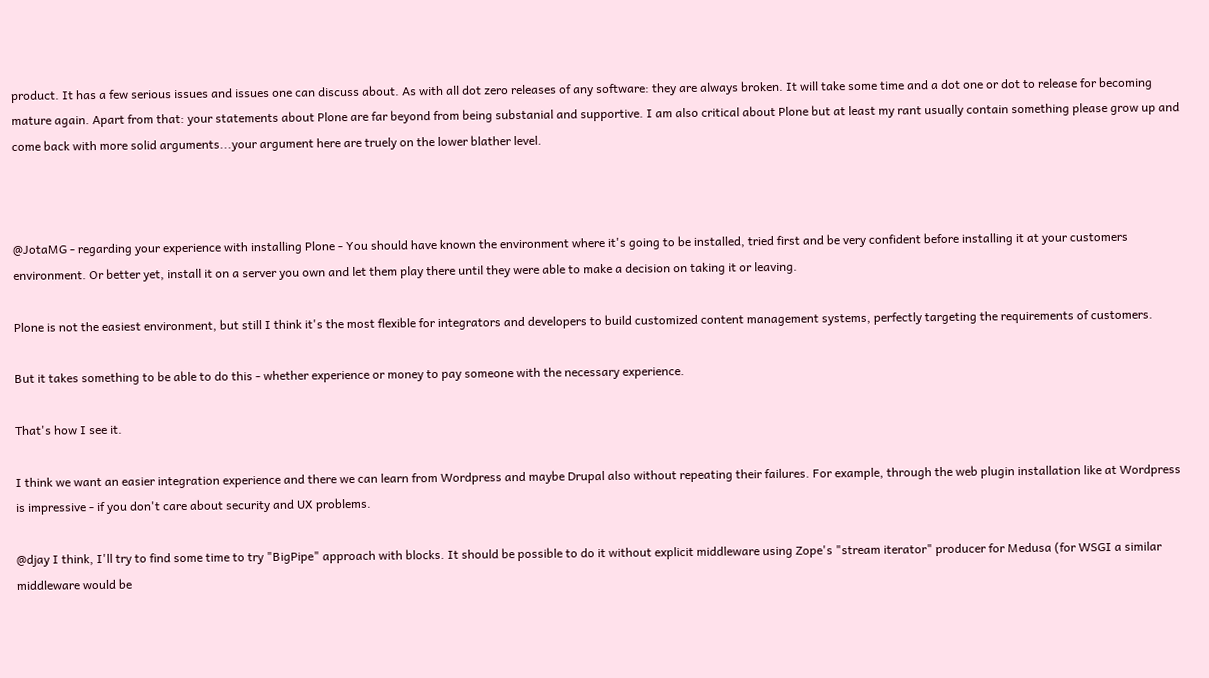product. It has a few serious issues and issues one can discuss about. As with all dot zero releases of any software: they are always broken. It will take some time and a dot one or dot to release for becoming mature again. Apart from that: your statements about Plone are far beyond from being substanial and supportive. I am also critical about Plone but at least my rant usually contain something please grow up and come back with more solid arguments...your argument here are truely on the lower blather level.



@JotaMG - regarding your experience with installing Plone - You should have known the environment where it's going to be installed, tried first and be very confident before installing it at your customers environment. Or better yet, install it on a server you own and let them play there until they were able to make a decision on taking it or leaving.

Plone is not the easiest environment, but still I think it's the most flexible for integrators and developers to build customized content management systems, perfectly targeting the requirements of customers.

But it takes something to be able to do this - whether experience or money to pay someone with the necessary experience.

That's how I see it.

I think we want an easier integration experience and there we can learn from Wordpress and maybe Drupal also without repeating their failures. For example, through the web plugin installation like at Wordpress is impressive - if you don't care about security and UX problems.

@djay I think, I'll try to find some time to try "BigPipe" approach with blocks. It should be possible to do it without explicit middleware using Zope's "stream iterator" producer for Medusa (for WSGI a similar middleware would be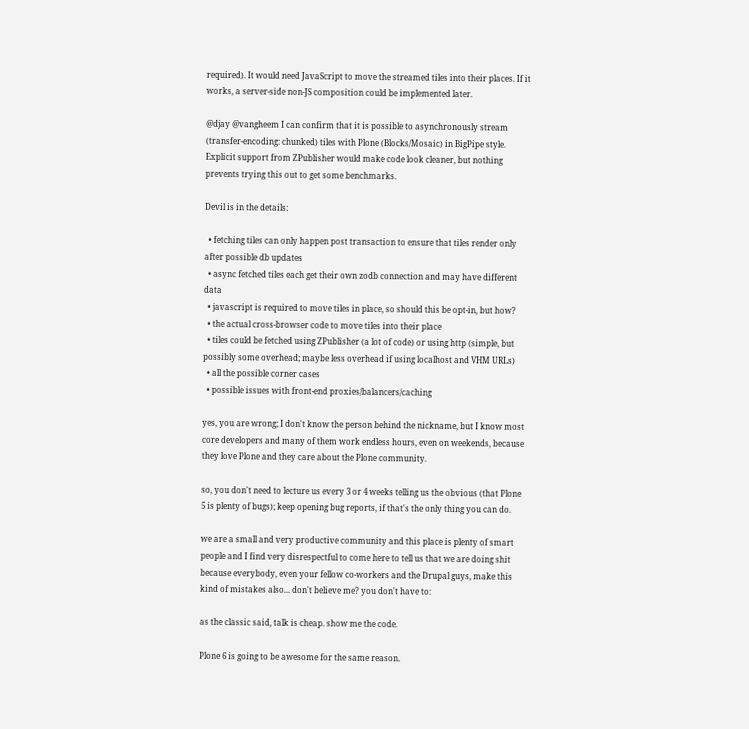required). It would need JavaScript to move the streamed tiles into their places. If it works, a server-side non-JS composition could be implemented later.

@djay @vangheem I can confirm that it is possible to asynchronously stream (transfer-encoding: chunked) tiles with Plone (Blocks/Mosaic) in BigPipe style. Explicit support from ZPublisher would make code look cleaner, but nothing prevents trying this out to get some benchmarks.

Devil is in the details:

  • fetching tiles can only happen post transaction to ensure that tiles render only after possible db updates
  • async fetched tiles each get their own zodb connection and may have different data
  • javascript is required to move tiles in place, so should this be opt-in, but how?
  • the actual cross-browser code to move tiles into their place
  • tiles could be fetched using ZPublisher (a lot of code) or using http (simple, but possibly some overhead; maybe less overhead if using localhost and VHM URLs)
  • all the possible corner cases
  • possible issues with front-end proxies/balancers/caching

yes, you are wrong; I don't know the person behind the nickname, but I know most core developers and many of them work endless hours, even on weekends, because they love Plone and they care about the Plone community.

so, you don't need to lecture us every 3 or 4 weeks telling us the obvious (that Plone 5 is plenty of bugs); keep opening bug reports, if that's the only thing you can do.

we are a small and very productive community and this place is plenty of smart people and I find very disrespectful to come here to tell us that we are doing shit because everybody, even your fellow co-workers and the Drupal guys, make this kind of mistakes also... don't believe me? you don't have to:

as the classic said, talk is cheap. show me the code.

Plone 6 is going to be awesome for the same reason.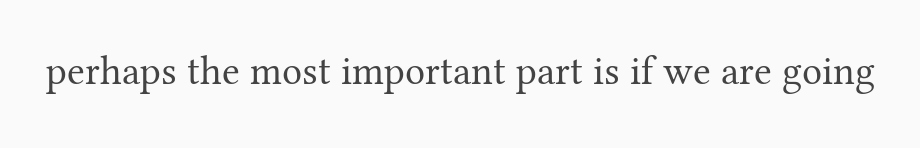perhaps the most important part is if we are going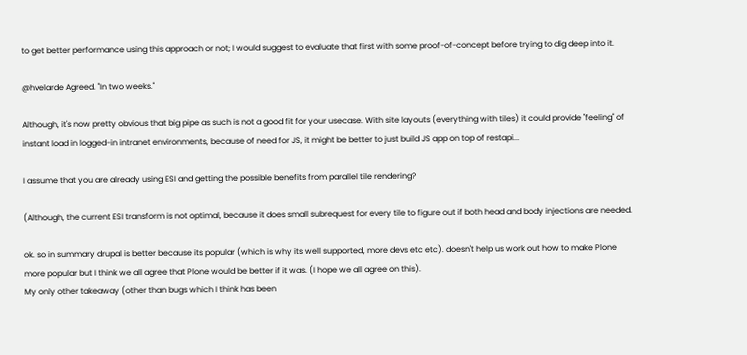to get better performance using this approach or not; I would suggest to evaluate that first with some proof-of-concept before trying to dig deep into it.

@hvelarde Agreed. "In two weeks."

Although, it's now pretty obvious that big pipe as such is not a good fit for your usecase. With site layouts (everything with tiles) it could provide "feeling" of instant load in logged-in intranet environments, because of need for JS, it might be better to just build JS app on top of restapi...

I assume that you are already using ESI and getting the possible benefits from parallel tile rendering?

(Although, the current ESI transform is not optimal, because it does small subrequest for every tile to figure out if both head and body injections are needed.

ok. so in summary drupal is better because its popular (which is why its well supported, more devs etc etc). doesn't help us work out how to make Plone more popular but I think we all agree that Plone would be better if it was. (I hope we all agree on this).
My only other takeaway (other than bugs which I think has been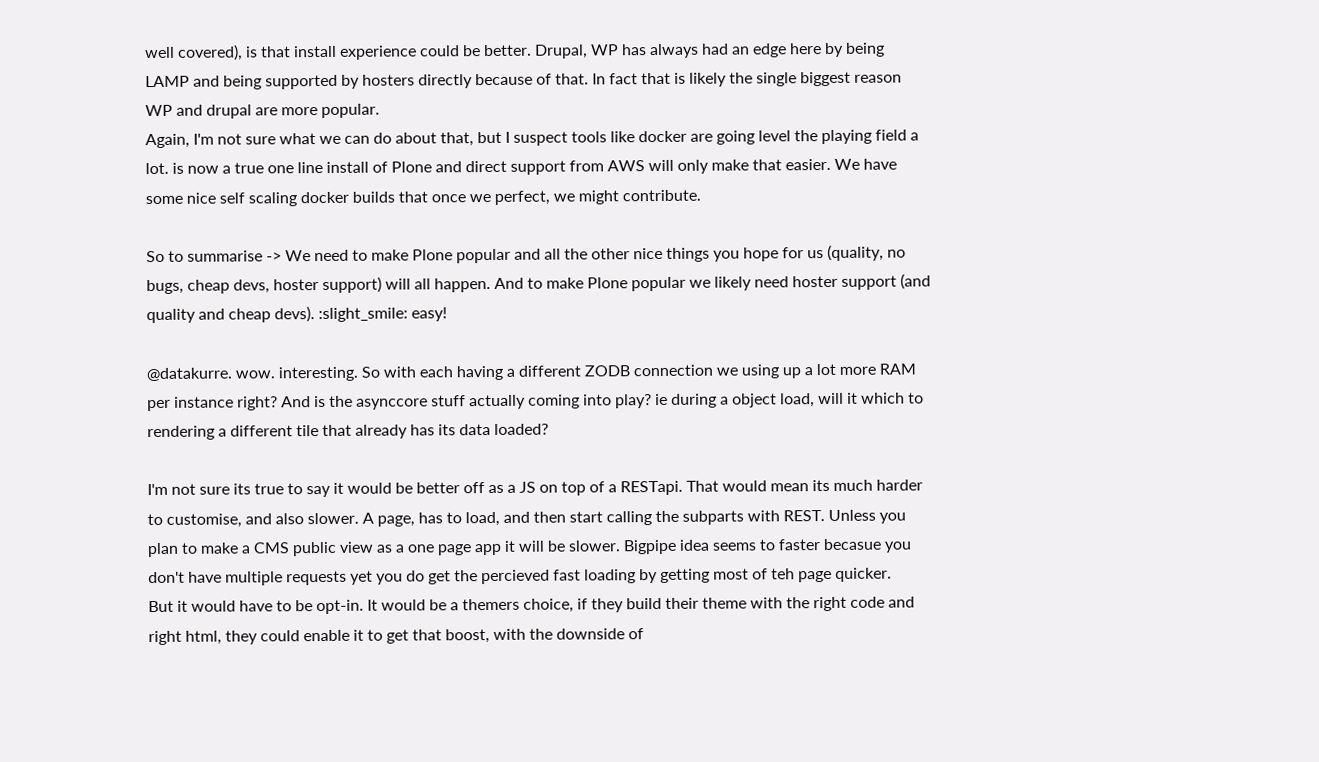well covered), is that install experience could be better. Drupal, WP has always had an edge here by being LAMP and being supported by hosters directly because of that. In fact that is likely the single biggest reason WP and drupal are more popular.
Again, I'm not sure what we can do about that, but I suspect tools like docker are going level the playing field a lot. is now a true one line install of Plone and direct support from AWS will only make that easier. We have some nice self scaling docker builds that once we perfect, we might contribute.

So to summarise -> We need to make Plone popular and all the other nice things you hope for us (quality, no bugs, cheap devs, hoster support) will all happen. And to make Plone popular we likely need hoster support (and quality and cheap devs). :slight_smile: easy!

@datakurre. wow. interesting. So with each having a different ZODB connection we using up a lot more RAM per instance right? And is the asynccore stuff actually coming into play? ie during a object load, will it which to rendering a different tile that already has its data loaded?

I'm not sure its true to say it would be better off as a JS on top of a RESTapi. That would mean its much harder to customise, and also slower. A page, has to load, and then start calling the subparts with REST. Unless you plan to make a CMS public view as a one page app it will be slower. Bigpipe idea seems to faster becasue you don't have multiple requests yet you do get the percieved fast loading by getting most of teh page quicker.
But it would have to be opt-in. It would be a themers choice, if they build their theme with the right code and right html, they could enable it to get that boost, with the downside of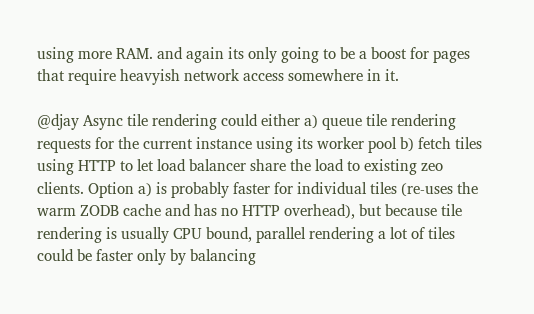using more RAM. and again its only going to be a boost for pages that require heavyish network access somewhere in it.

@djay Async tile rendering could either a) queue tile rendering requests for the current instance using its worker pool b) fetch tiles using HTTP to let load balancer share the load to existing zeo clients. Option a) is probably faster for individual tiles (re-uses the warm ZODB cache and has no HTTP overhead), but because tile rendering is usually CPU bound, parallel rendering a lot of tiles could be faster only by balancing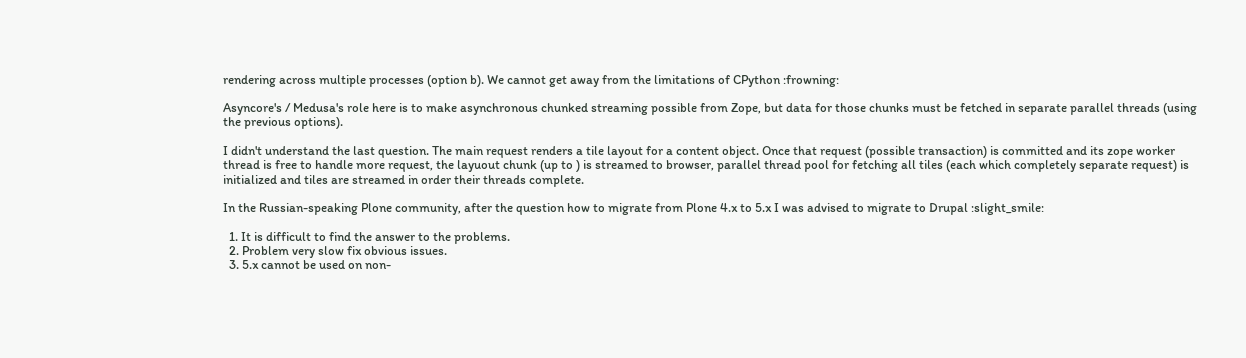rendering across multiple processes (option b). We cannot get away from the limitations of CPython :frowning:

Asyncore's / Medusa's role here is to make asynchronous chunked streaming possible from Zope, but data for those chunks must be fetched in separate parallel threads (using the previous options).

I didn't understand the last question. The main request renders a tile layout for a content object. Once that request (possible transaction) is committed and its zope worker thread is free to handle more request, the layuout chunk (up to ) is streamed to browser, parallel thread pool for fetching all tiles (each which completely separate request) is initialized and tiles are streamed in order their threads complete.

In the Russian-speaking Plone community, after the question how to migrate from Plone 4.x to 5.x I was advised to migrate to Drupal :slight_smile:

  1. It is difficult to find the answer to the problems.
  2. Problem very slow fix obvious issues.
  3. 5.x cannot be used on non-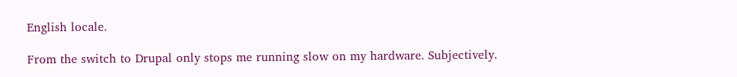English locale.

From the switch to Drupal only stops me running slow on my hardware. Subjectively.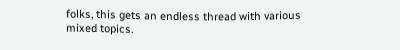folks, this gets an endless thread with various mixed topics.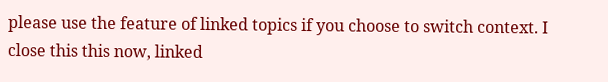please use the feature of linked topics if you choose to switch context. I close this this now, linked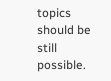topics should be still possible.